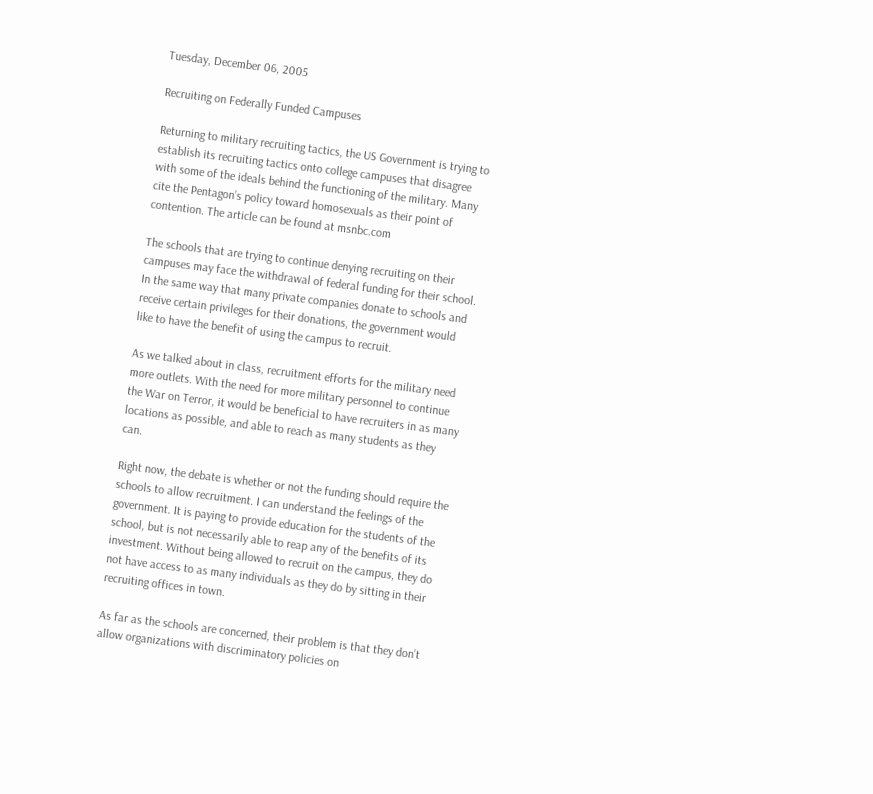Tuesday, December 06, 2005

Recruiting on Federally Funded Campuses

Returning to military recruiting tactics, the US Government is trying to establish its recruiting tactics onto college campuses that disagree with some of the ideals behind the functioning of the military. Many cite the Pentagon’s policy toward homosexuals as their point of contention. The article can be found at msnbc.com

The schools that are trying to continue denying recruiting on their campuses may face the withdrawal of federal funding for their school. In the same way that many private companies donate to schools and receive certain privileges for their donations, the government would like to have the benefit of using the campus to recruit.

As we talked about in class, recruitment efforts for the military need more outlets. With the need for more military personnel to continue the War on Terror, it would be beneficial to have recruiters in as many locations as possible, and able to reach as many students as they can.

Right now, the debate is whether or not the funding should require the schools to allow recruitment. I can understand the feelings of the government. It is paying to provide education for the students of the school, but is not necessarily able to reap any of the benefits of its investment. Without being allowed to recruit on the campus, they do not have access to as many individuals as they do by sitting in their recruiting offices in town.

As far as the schools are concerned, their problem is that they don’t allow organizations with discriminatory policies on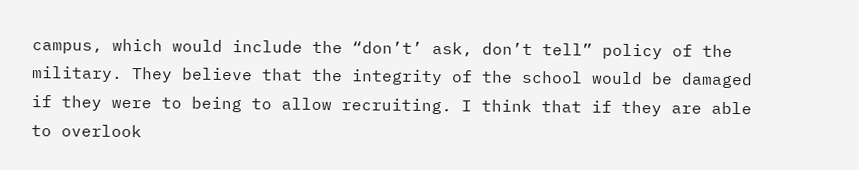campus, which would include the “don’t’ ask, don’t tell” policy of the military. They believe that the integrity of the school would be damaged if they were to being to allow recruiting. I think that if they are able to overlook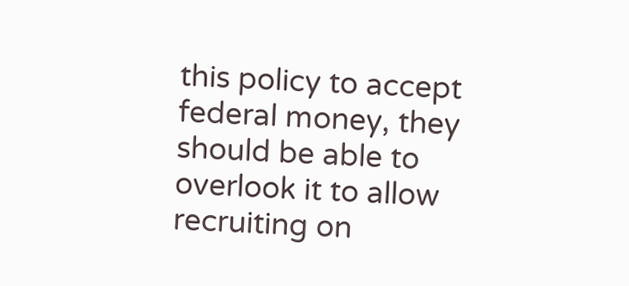this policy to accept federal money, they should be able to overlook it to allow recruiting on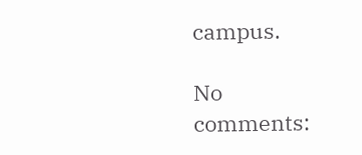campus.

No comments: